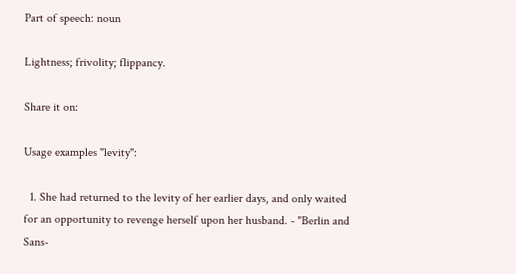Part of speech: noun

Lightness; frivolity; flippancy.

Share it on:

Usage examples "levity":

  1. She had returned to the levity of her earlier days, and only waited for an opportunity to revenge herself upon her husband. - "Berlin and Sans-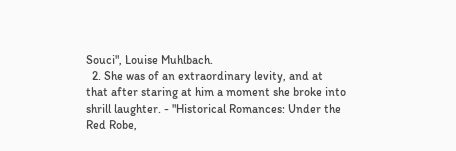Souci", Louise Muhlbach.
  2. She was of an extraordinary levity, and at that after staring at him a moment she broke into shrill laughter. - "Historical Romances: Under the Red Robe,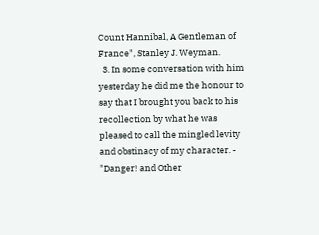Count Hannibal, A Gentleman of France", Stanley J. Weyman.
  3. In some conversation with him yesterday he did me the honour to say that I brought you back to his recollection by what he was pleased to call the mingled levity and obstinacy of my character. - "Danger! and Other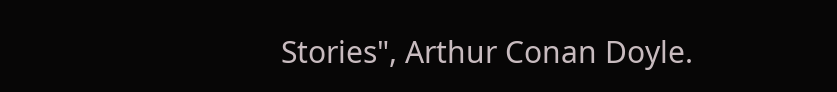Stories", Arthur Conan Doyle.